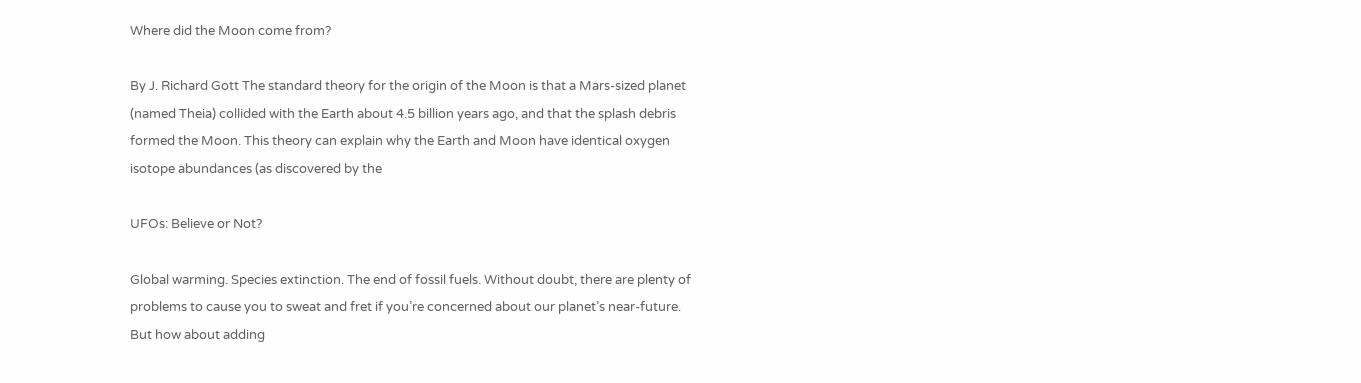Where did the Moon come from?

By J. Richard Gott The standard theory for the origin of the Moon is that a Mars-sized planet (named Theia) collided with the Earth about 4.5 billion years ago, and that the splash debris formed the Moon. This theory can explain why the Earth and Moon have identical oxygen isotope abundances (as discovered by the

UFOs: Believe or Not?

Global warming. Species extinction. The end of fossil fuels. Without doubt, there are plenty of problems to cause you to sweat and fret if you’re concerned about our planet’s near-future. But how about adding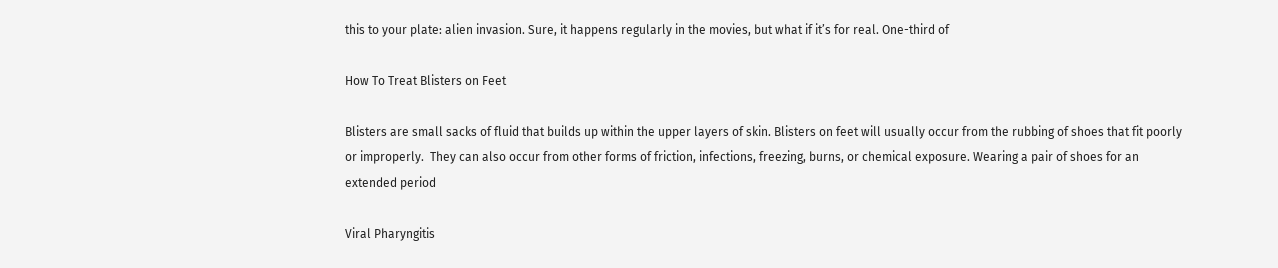this to your plate: alien invasion. Sure, it happens regularly in the movies, but what if it’s for real. One-third of

How To Treat Blisters on Feet

Blisters are small sacks of fluid that builds up within the upper layers of skin. Blisters on feet will usually occur from the rubbing of shoes that fit poorly or improperly.  They can also occur from other forms of friction, infections, freezing, burns, or chemical exposure. Wearing a pair of shoes for an extended period

Viral Pharyngitis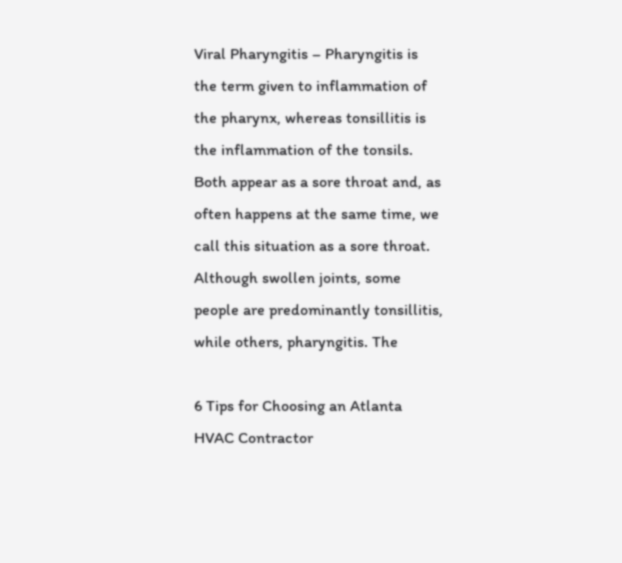Viral Pharyngitis – Pharyngitis is the term given to inflammation of the pharynx, whereas tonsillitis is the inflammation of the tonsils. Both appear as a sore throat and, as often happens at the same time, we call this situation as a sore throat. Although swollen joints, some people are predominantly tonsillitis, while others, pharyngitis. The

6 Tips for Choosing an Atlanta HVAC Contractor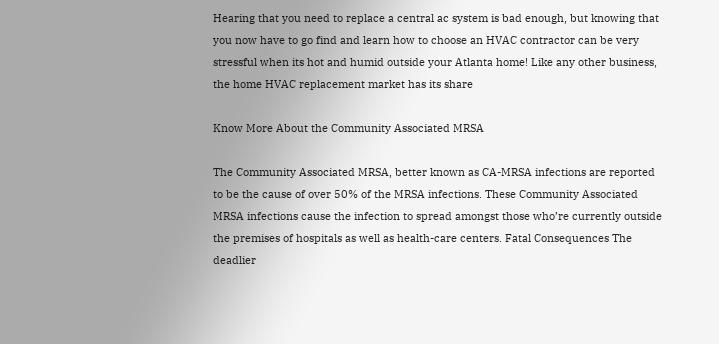Hearing that you need to replace a central ac system is bad enough, but knowing that you now have to go find and learn how to choose an HVAC contractor can be very stressful when its hot and humid outside your Atlanta home! Like any other business, the home HVAC replacement market has its share

Know More About the Community Associated MRSA

The Community Associated MRSA, better known as CA-MRSA infections are reported to be the cause of over 50% of the MRSA infections. These Community Associated MRSA infections cause the infection to spread amongst those who’re currently outside the premises of hospitals as well as health-care centers. Fatal Consequences The deadlier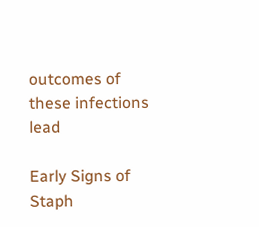outcomes of these infections lead

Early Signs of Staph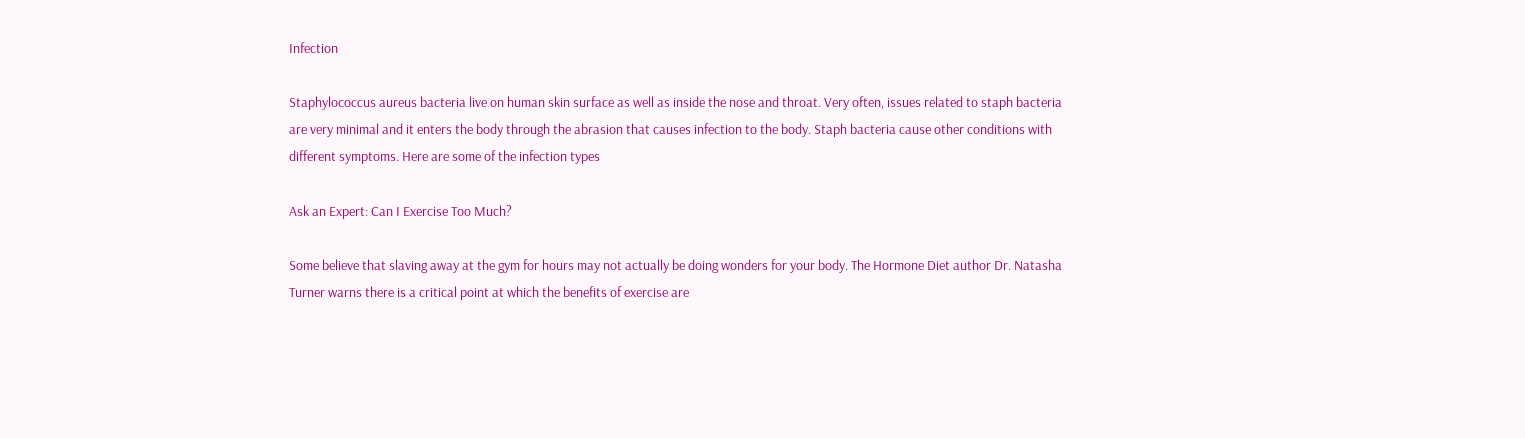Infection

Staphylococcus aureus bacteria live on human skin surface as well as inside the nose and throat. Very often, issues related to staph bacteria are very minimal and it enters the body through the abrasion that causes infection to the body. Staph bacteria cause other conditions with different symptoms. Here are some of the infection types

Ask an Expert: Can I Exercise Too Much?

Some believe that slaving away at the gym for hours may not actually be doing wonders for your body. The Hormone Diet author Dr. Natasha Turner warns there is a critical point at which the benefits of exercise are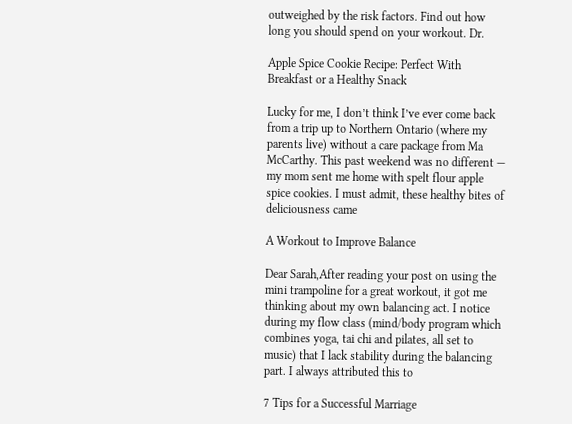outweighed by the risk factors. Find out how long you should spend on your workout. Dr.

Apple Spice Cookie Recipe: Perfect With Breakfast or a Healthy Snack

Lucky for me, I don’t think I’ve ever come back from a trip up to Northern Ontario (where my parents live) without a care package from Ma McCarthy. This past weekend was no different — my mom sent me home with spelt flour apple spice cookies. I must admit, these healthy bites of deliciousness came

A Workout to Improve Balance

Dear Sarah,After reading your post on using the mini trampoline for a great workout, it got me thinking about my own balancing act. I notice during my flow class (mind/body program which combines yoga, tai chi and pilates, all set to music) that I lack stability during the balancing part. I always attributed this to

7 Tips for a Successful Marriage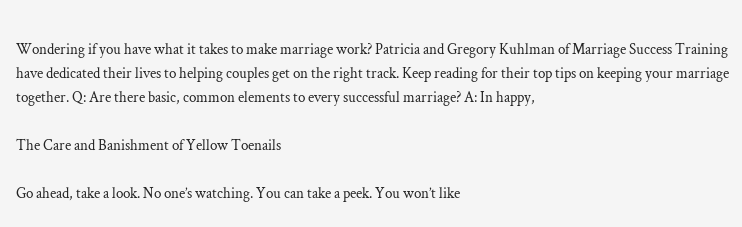Wondering if you have what it takes to make marriage work? Patricia and Gregory Kuhlman of Marriage Success Training have dedicated their lives to helping couples get on the right track. Keep reading for their top tips on keeping your marriage together. Q: Are there basic, common elements to every successful marriage? A: In happy,

The Care and Banishment of Yellow Toenails

Go ahead, take a look. No one’s watching. You can take a peek. You won’t like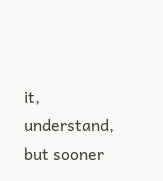it, understand, but sooner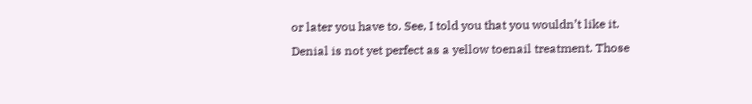or later you have to. See, I told you that you wouldn’t like it. Denial is not yet perfect as a yellow toenail treatment. Those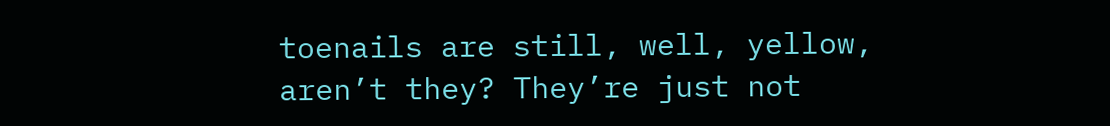toenails are still, well, yellow, aren’t they? They’re just not